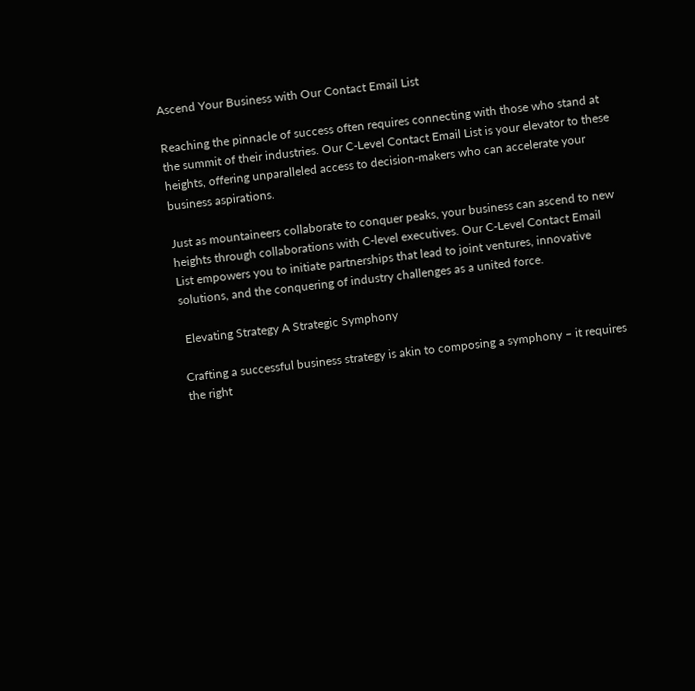Ascend Your Business with Our Contact Email List

Reaching the pinnacle of success often requires connecting with those who stand at the summit of their industries. Our C-Level Contact Email List is your elevator to these heights, offering unparalleled access to decision-makers who can accelerate your business aspirations.

Just as mountaineers collaborate to conquer peaks, your business can ascend to new heights through collaborations with C-level executives. Our C-Level Contact Email List empowers you to initiate partnerships that lead to joint ventures, innovative solutions, and the conquering of industry challenges as a united force.

 Elevating Strategy A Strategic Symphony

Crafting a successful business strategy is akin to composing a symphony – it requires the right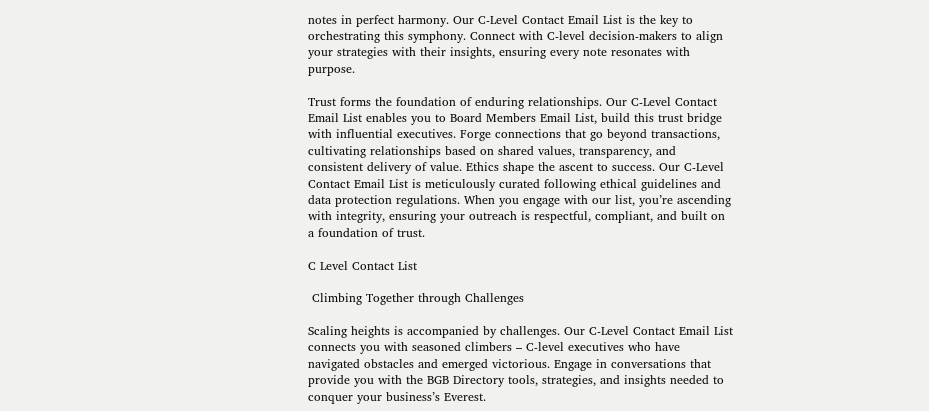notes in perfect harmony. Our C-Level Contact Email List is the key to orchestrating this symphony. Connect with C-level decision-makers to align your strategies with their insights, ensuring every note resonates with purpose.

Trust forms the foundation of enduring relationships. Our C-Level Contact Email List enables you to Board Members Email List, build this trust bridge with influential executives. Forge connections that go beyond transactions, cultivating relationships based on shared values, transparency, and consistent delivery of value. Ethics shape the ascent to success. Our C-Level Contact Email List is meticulously curated following ethical guidelines and data protection regulations. When you engage with our list, you’re ascending with integrity, ensuring your outreach is respectful, compliant, and built on a foundation of trust.

C Level Contact List

 Climbing Together through Challenges

Scaling heights is accompanied by challenges. Our C-Level Contact Email List connects you with seasoned climbers – C-level executives who have navigated obstacles and emerged victorious. Engage in conversations that provide you with the BGB Directory tools, strategies, and insights needed to conquer your business’s Everest.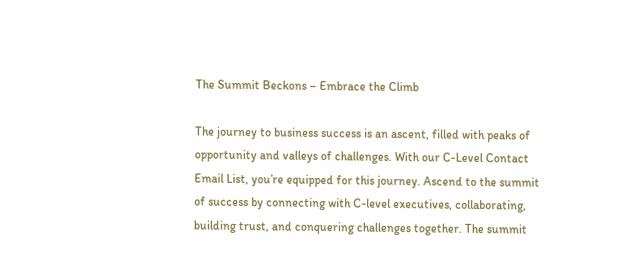The Summit Beckons – Embrace the Climb

The journey to business success is an ascent, filled with peaks of opportunity and valleys of challenges. With our C-Level Contact Email List, you’re equipped for this journey. Ascend to the summit of success by connecting with C-level executives, collaborating, building trust, and conquering challenges together. The summit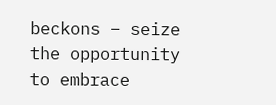beckons – seize the opportunity to embrace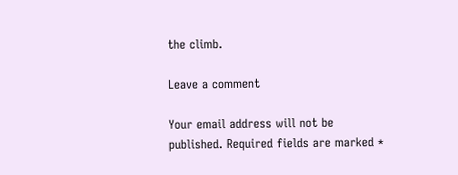the climb.

Leave a comment

Your email address will not be published. Required fields are marked *